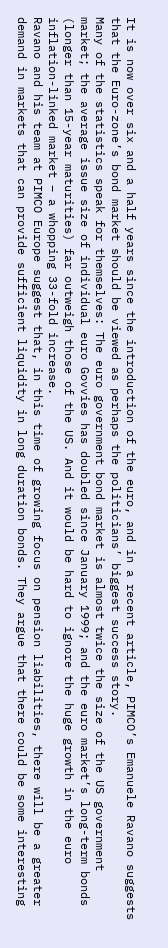It is now over six and a half years since the introduction of the euro, and in a recent article, PIMCO’s Emanuele Ravano suggests that the Euro-zone’s bond market should be viewed as perhaps the politicians’ biggest success story.
Many of the statistics speak for themselves: The euro government bond market is almost twice the size of the US government market; the average issue size of individual euro Govvies has doubled since January 1999; and the euro market’s long-term bonds (longer than 15-year maturities) far outweigh those of the US. And it would be hard to ignore the huge growth in the euro inflation-linked market – a whopping 33-fold increase.
Ravano and his team at PIMCO Europe suggest that, in this time of growing focus on pension liabilities, there will be a greater demand in markets that can provide sufficient liquidity in long duration bonds. They argue that there could be some interesting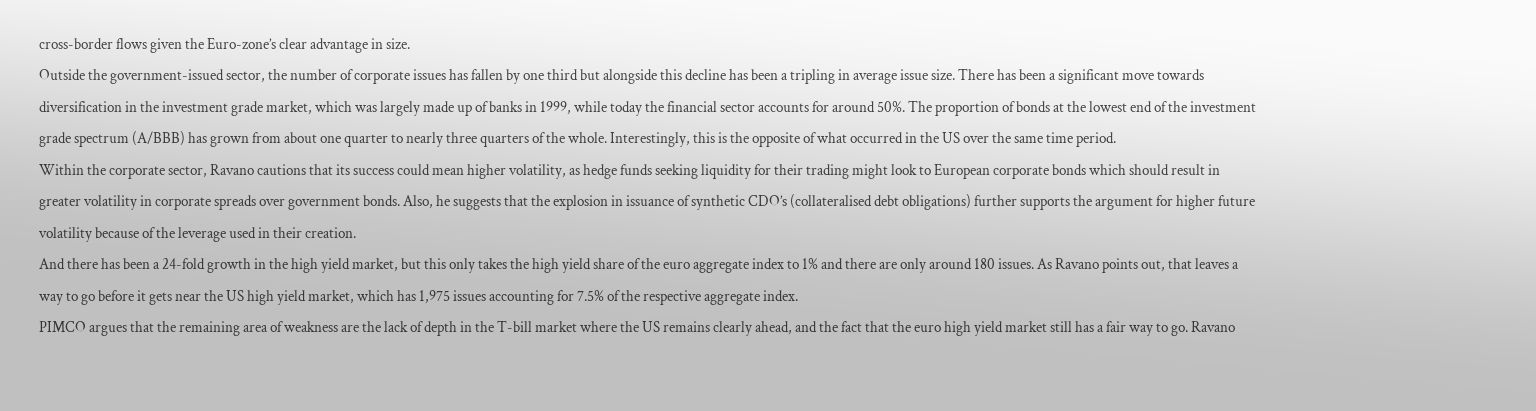cross-border flows given the Euro-zone’s clear advantage in size.
Outside the government-issued sector, the number of corporate issues has fallen by one third but alongside this decline has been a tripling in average issue size. There has been a significant move towards diversification in the investment grade market, which was largely made up of banks in 1999, while today the financial sector accounts for around 50%. The proportion of bonds at the lowest end of the investment grade spectrum (A/BBB) has grown from about one quarter to nearly three quarters of the whole. Interestingly, this is the opposite of what occurred in the US over the same time period.
Within the corporate sector, Ravano cautions that its success could mean higher volatility, as hedge funds seeking liquidity for their trading might look to European corporate bonds which should result in greater volatility in corporate spreads over government bonds. Also, he suggests that the explosion in issuance of synthetic CDO’s (collateralised debt obligations) further supports the argument for higher future volatility because of the leverage used in their creation.
And there has been a 24-fold growth in the high yield market, but this only takes the high yield share of the euro aggregate index to 1% and there are only around 180 issues. As Ravano points out, that leaves a way to go before it gets near the US high yield market, which has 1,975 issues accounting for 7.5% of the respective aggregate index.
PIMCO argues that the remaining area of weakness are the lack of depth in the T-bill market where the US remains clearly ahead, and the fact that the euro high yield market still has a fair way to go. Ravano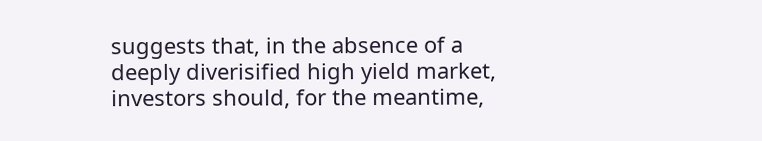suggests that, in the absence of a deeply diverisified high yield market, investors should, for the meantime,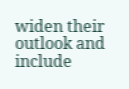widen their outlook and include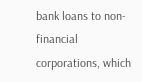bank loans to non-financial corporations, which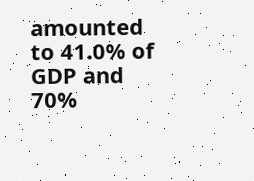amounted to 41.0% of GDP and 70%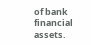of bank financial assets.